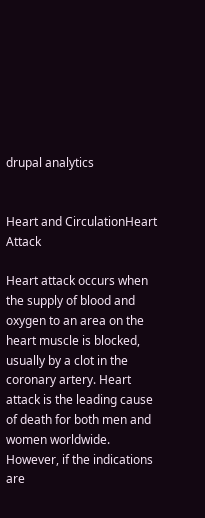drupal analytics


Heart and CirculationHeart Attack

Heart attack occurs when the supply of blood and oxygen to an area on the heart muscle is blocked, usually by a clot in the coronary artery. Heart attack is the leading cause of death for both men and women worldwide. However, if the indications are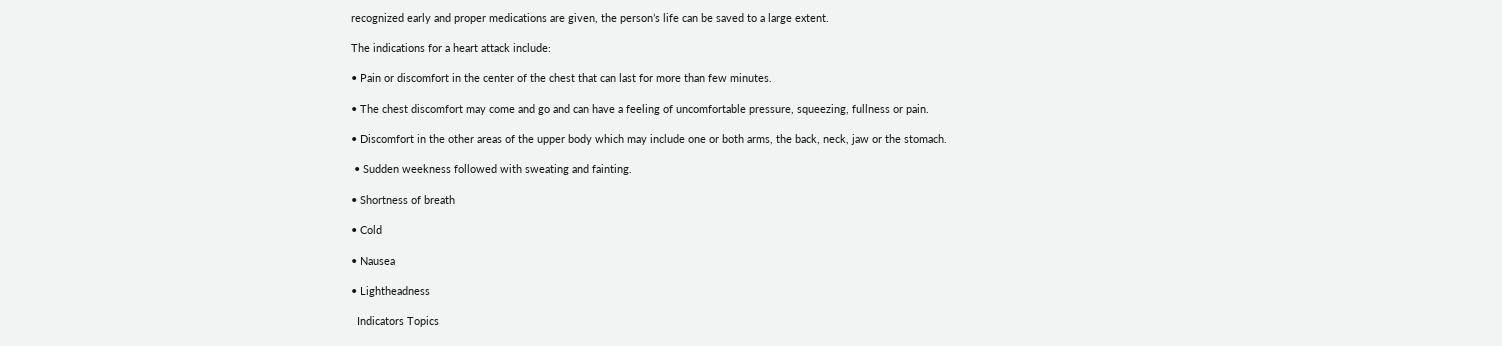recognized early and proper medications are given, the person’s life can be saved to a large extent.

The indications for a heart attack include:

• Pain or discomfort in the center of the chest that can last for more than few minutes.

• The chest discomfort may come and go and can have a feeling of uncomfortable pressure, squeezing, fullness or pain.

• Discomfort in the other areas of the upper body which may include one or both arms, the back, neck, jaw or the stomach.

 • Sudden weekness followed with sweating and fainting.

• Shortness of breath

• Cold

• Nausea

• Lightheadness

  Indicators Topics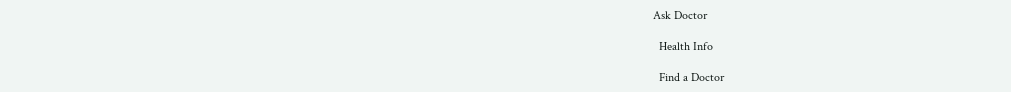Ask Doctor

  Health Info

  Find a Doctor